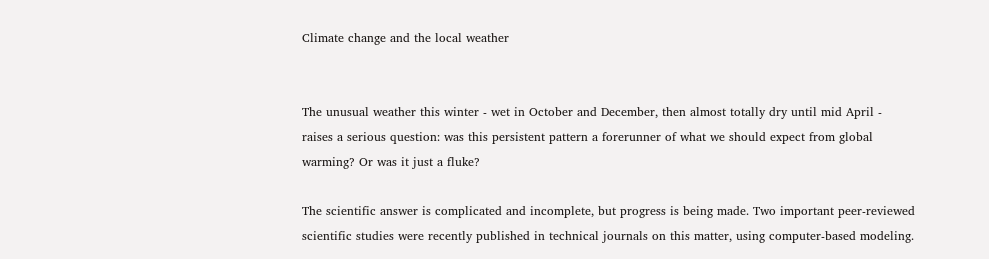Climate change and the local weather


The unusual weather this winter - wet in October and December, then almost totally dry until mid April - raises a serious question: was this persistent pattern a forerunner of what we should expect from global warming? Or was it just a fluke?

The scientific answer is complicated and incomplete, but progress is being made. Two important peer-reviewed scientific studies were recently published in technical journals on this matter, using computer-based modeling.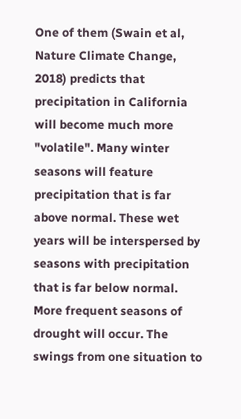One of them (Swain et al, Nature Climate Change, 2018) predicts that precipitation in California will become much more "volatile". Many winter seasons will feature precipitation that is far above normal. These wet years will be interspersed by seasons with precipitation that is far below normal. More frequent seasons of drought will occur. The swings from one situation to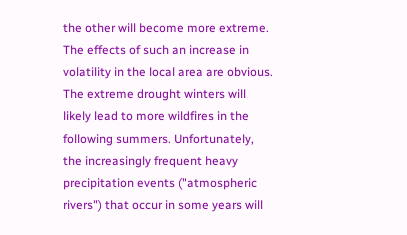the other will become more extreme. The effects of such an increase in volatility in the local area are obvious. The extreme drought winters will likely lead to more wildfires in the following summers. Unfortunately, the increasingly frequent heavy precipitation events ("atmospheric rivers") that occur in some years will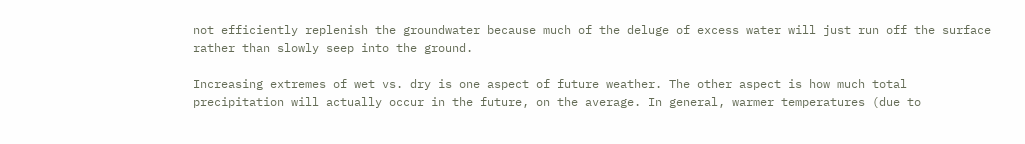not efficiently replenish the groundwater because much of the deluge of excess water will just run off the surface rather than slowly seep into the ground.

Increasing extremes of wet vs. dry is one aspect of future weather. The other aspect is how much total precipitation will actually occur in the future, on the average. In general, warmer temperatures (due to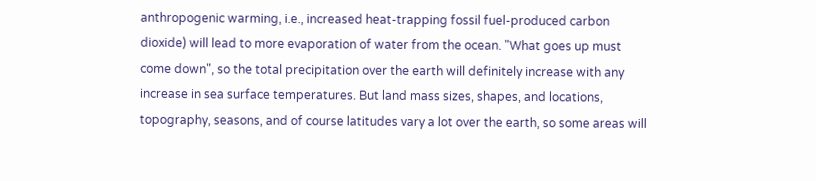anthropogenic warming, i.e., increased heat-trapping fossil fuel-produced carbon dioxide) will lead to more evaporation of water from the ocean. "What goes up must come down", so the total precipitation over the earth will definitely increase with any increase in sea surface temperatures. But land mass sizes, shapes, and locations, topography, seasons, and of course latitudes vary a lot over the earth, so some areas will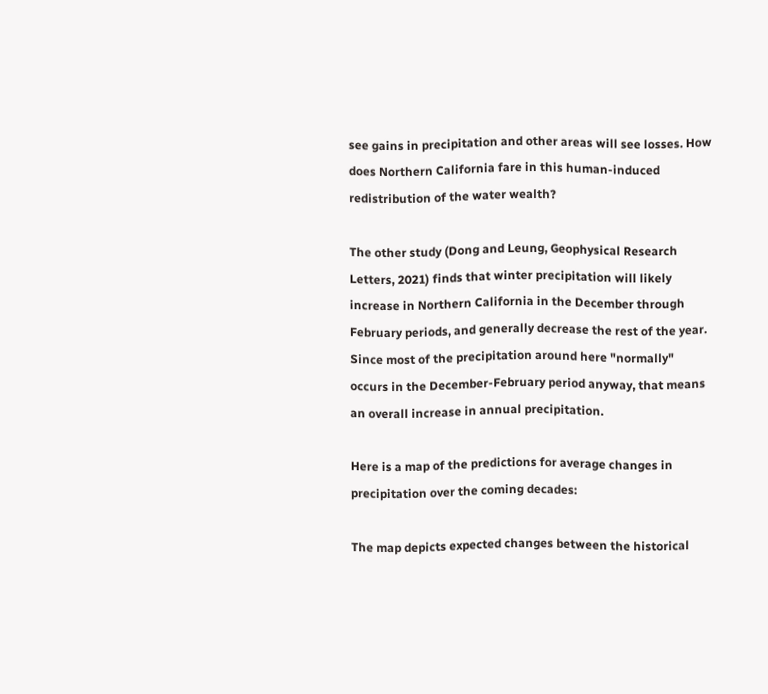see gains in precipitation and other areas will see losses. How does Northern California fare in this human-induced redistribution of the water wealth?

The other study (Dong and Leung, Geophysical Research Letters, 2021) finds that winter precipitation will likely increase in Northern California in the December through February periods, and generally decrease the rest of the year. Since most of the precipitation around here "normally" occurs in the December-February period anyway, that means an overall increase in annual precipitation.

Here is a map of the predictions for average changes in precipitation over the coming decades:

The map depicts expected changes between the historical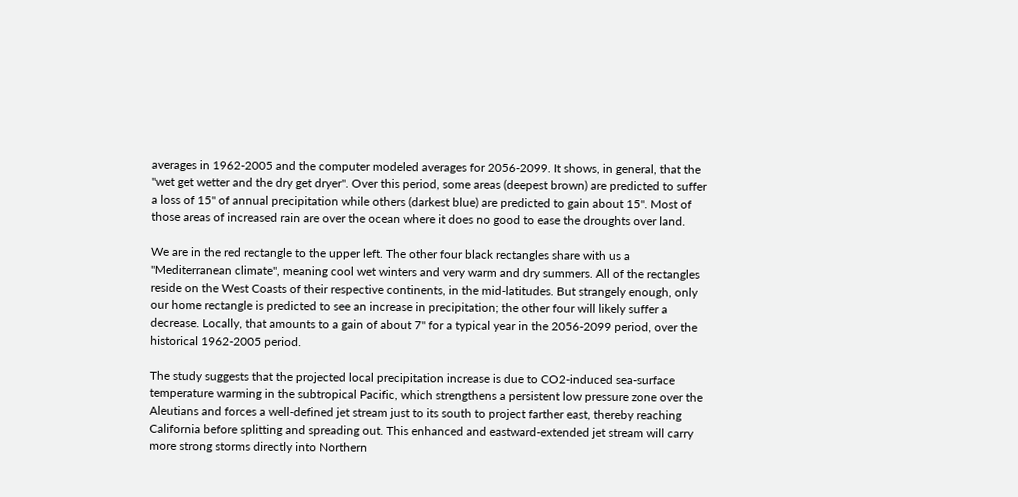averages in 1962-2005 and the computer modeled averages for 2056-2099. It shows, in general, that the "wet get wetter and the dry get dryer". Over this period, some areas (deepest brown) are predicted to suffer a loss of 15" of annual precipitation while others (darkest blue) are predicted to gain about 15". Most of those areas of increased rain are over the ocean where it does no good to ease the droughts over land.

We are in the red rectangle to the upper left. The other four black rectangles share with us a "Mediterranean climate", meaning cool wet winters and very warm and dry summers. All of the rectangles reside on the West Coasts of their respective continents, in the mid-latitudes. But strangely enough, only our home rectangle is predicted to see an increase in precipitation; the other four will likely suffer a decrease. Locally, that amounts to a gain of about 7" for a typical year in the 2056-2099 period, over the historical 1962-2005 period.

The study suggests that the projected local precipitation increase is due to CO2-induced sea-surface temperature warming in the subtropical Pacific, which strengthens a persistent low pressure zone over the Aleutians and forces a well-defined jet stream just to its south to project farther east, thereby reaching California before splitting and spreading out. This enhanced and eastward-extended jet stream will carry more strong storms directly into Northern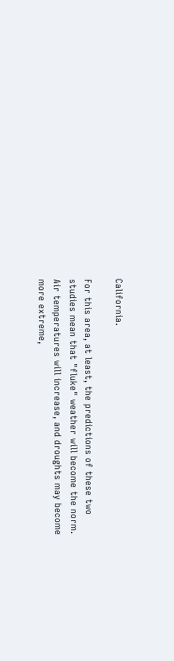California.

For this area, at least, the predictions of these two studies mean that "fluke" weather will become the norm. Air temperatures will increase, and droughts may become more extreme,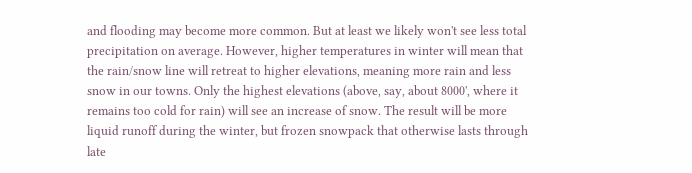and flooding may become more common. But at least we likely won't see less total precipitation on average. However, higher temperatures in winter will mean that the rain/snow line will retreat to higher elevations, meaning more rain and less snow in our towns. Only the highest elevations (above, say, about 8000', where it remains too cold for rain) will see an increase of snow. The result will be more liquid runoff during the winter, but frozen snowpack that otherwise lasts through late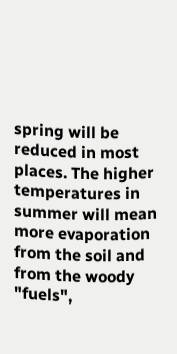spring will be reduced in most places. The higher temperatures in summer will mean more evaporation from the soil and from the woody "fuels",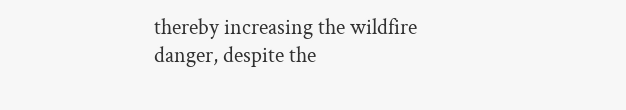thereby increasing the wildfire danger, despite the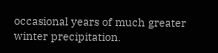occasional years of much greater winter precipitation.